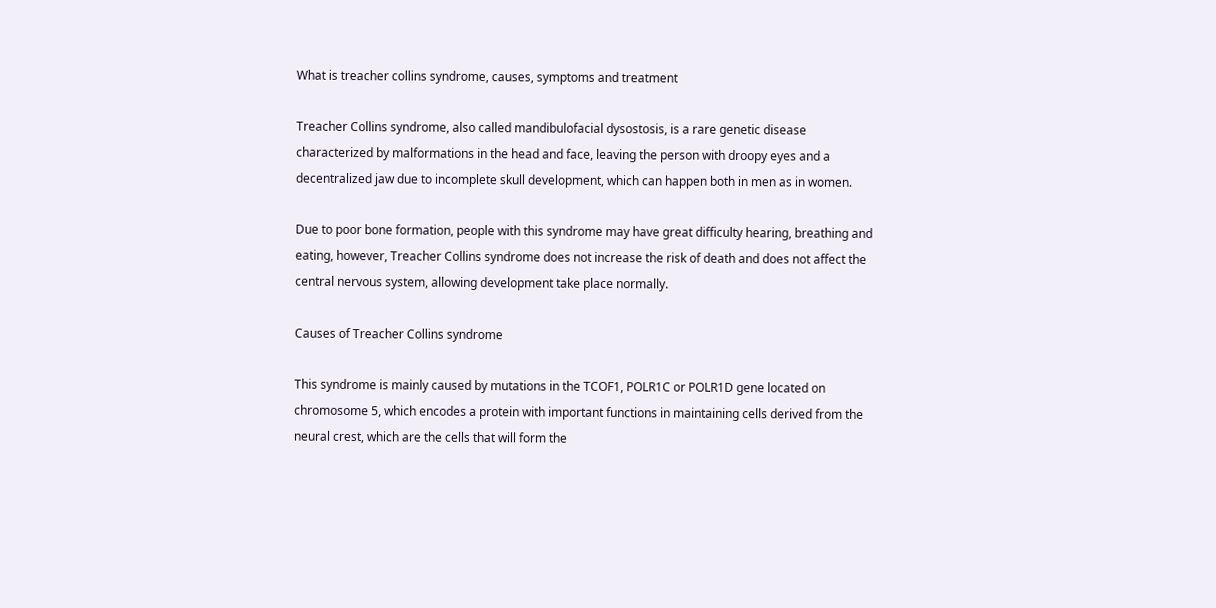What is treacher collins syndrome, causes, symptoms and treatment

Treacher Collins syndrome, also called mandibulofacial dysostosis, is a rare genetic disease characterized by malformations in the head and face, leaving the person with droopy eyes and a decentralized jaw due to incomplete skull development, which can happen both in men as in women.

Due to poor bone formation, people with this syndrome may have great difficulty hearing, breathing and eating, however, Treacher Collins syndrome does not increase the risk of death and does not affect the central nervous system, allowing development take place normally.

Causes of Treacher Collins syndrome

This syndrome is mainly caused by mutations in the TCOF1, POLR1C or POLR1D gene located on chromosome 5, which encodes a protein with important functions in maintaining cells derived from the neural crest, which are the cells that will form the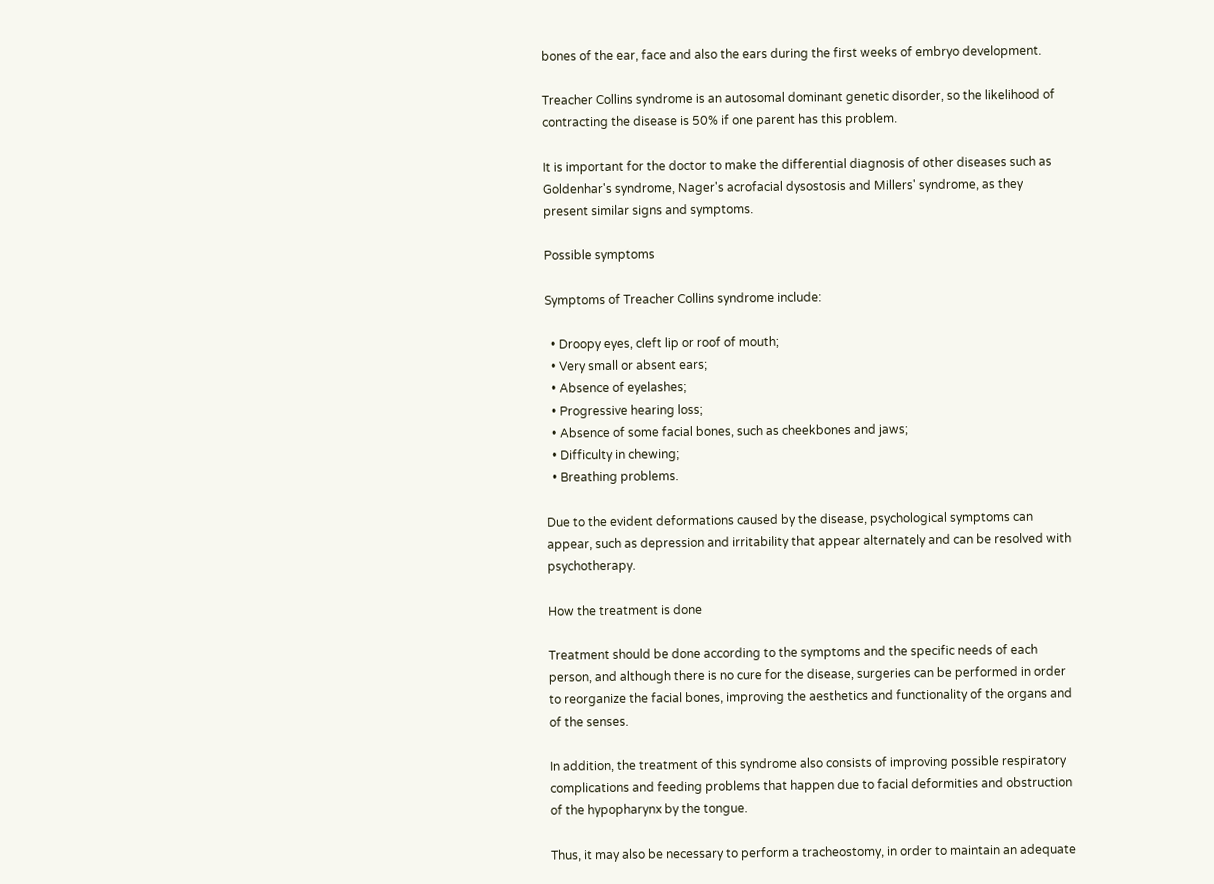bones of the ear, face and also the ears during the first weeks of embryo development.

Treacher Collins syndrome is an autosomal dominant genetic disorder, so the likelihood of contracting the disease is 50% if one parent has this problem.

It is important for the doctor to make the differential diagnosis of other diseases such as Goldenhar's syndrome, Nager's acrofacial dysostosis and Millers' syndrome, as they present similar signs and symptoms.

Possible symptoms

Symptoms of Treacher Collins syndrome include:

  • Droopy eyes, cleft lip or roof of mouth;
  • Very small or absent ears;
  • Absence of eyelashes;
  • Progressive hearing loss;
  • Absence of some facial bones, such as cheekbones and jaws;
  • Difficulty in chewing;
  • Breathing problems.

Due to the evident deformations caused by the disease, psychological symptoms can appear, such as depression and irritability that appear alternately and can be resolved with psychotherapy.

How the treatment is done

Treatment should be done according to the symptoms and the specific needs of each person, and although there is no cure for the disease, surgeries can be performed in order to reorganize the facial bones, improving the aesthetics and functionality of the organs and of the senses.

In addition, the treatment of this syndrome also consists of improving possible respiratory complications and feeding problems that happen due to facial deformities and obstruction of the hypopharynx by the tongue.

Thus, it may also be necessary to perform a tracheostomy, in order to maintain an adequate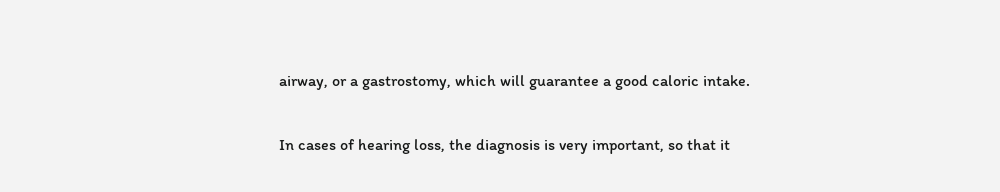airway, or a gastrostomy, which will guarantee a good caloric intake.

In cases of hearing loss, the diagnosis is very important, so that it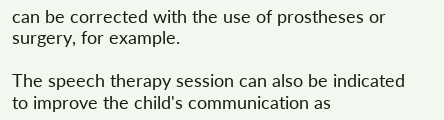can be corrected with the use of prostheses or surgery, for example.

The speech therapy session can also be indicated to improve the child's communication as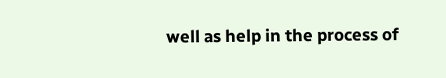well as help in the process of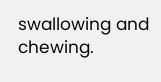swallowing and chewing.